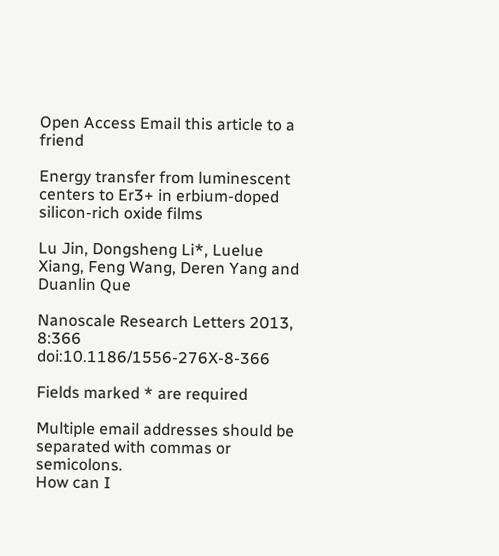Open Access Email this article to a friend

Energy transfer from luminescent centers to Er3+ in erbium-doped silicon-rich oxide films

Lu Jin, Dongsheng Li*, Luelue Xiang, Feng Wang, Deren Yang and Duanlin Que

Nanoscale Research Letters 2013, 8:366  doi:10.1186/1556-276X-8-366

Fields marked * are required

Multiple email addresses should be separated with commas or semicolons.
How can I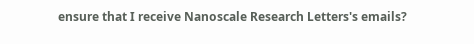ensure that I receive Nanoscale Research Letters's emails?